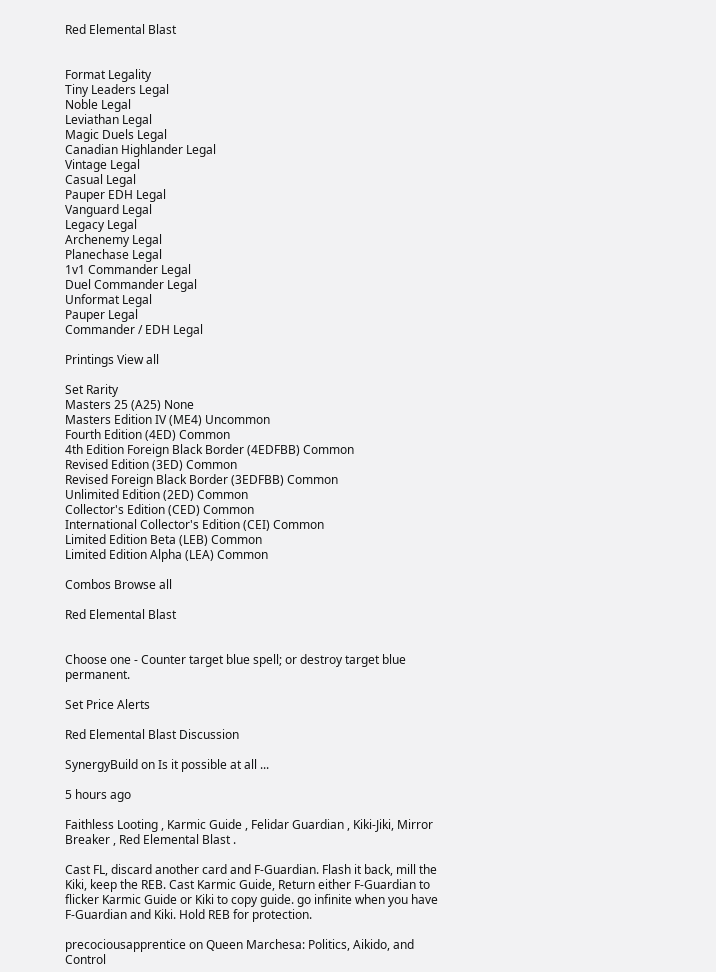Red Elemental Blast


Format Legality
Tiny Leaders Legal
Noble Legal
Leviathan Legal
Magic Duels Legal
Canadian Highlander Legal
Vintage Legal
Casual Legal
Pauper EDH Legal
Vanguard Legal
Legacy Legal
Archenemy Legal
Planechase Legal
1v1 Commander Legal
Duel Commander Legal
Unformat Legal
Pauper Legal
Commander / EDH Legal

Printings View all

Set Rarity
Masters 25 (A25) None
Masters Edition IV (ME4) Uncommon
Fourth Edition (4ED) Common
4th Edition Foreign Black Border (4EDFBB) Common
Revised Edition (3ED) Common
Revised Foreign Black Border (3EDFBB) Common
Unlimited Edition (2ED) Common
Collector's Edition (CED) Common
International Collector's Edition (CEI) Common
Limited Edition Beta (LEB) Common
Limited Edition Alpha (LEA) Common

Combos Browse all

Red Elemental Blast


Choose one - Counter target blue spell; or destroy target blue permanent.

Set Price Alerts

Red Elemental Blast Discussion

SynergyBuild on Is it possible at all ...

5 hours ago

Faithless Looting , Karmic Guide , Felidar Guardian , Kiki-Jiki, Mirror Breaker , Red Elemental Blast .

Cast FL, discard another card and F-Guardian. Flash it back, mill the Kiki, keep the REB. Cast Karmic Guide, Return either F-Guardian to flicker Karmic Guide or Kiki to copy guide. go infinite when you have F-Guardian and Kiki. Hold REB for protection.

precociousapprentice on Queen Marchesa: Politics, Aikido, and Control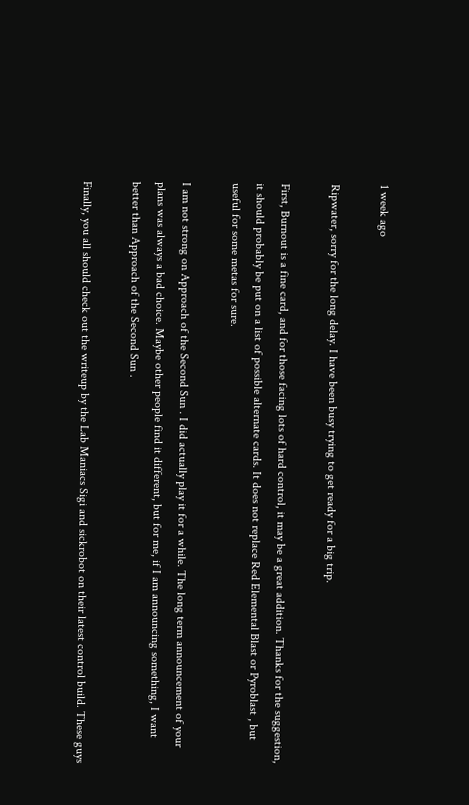1 week ago

Ripwater, sorry for the long delay. I have been busy trying to get ready for a big trip.

First, Burnout is a fine card, and for those facing lots of hard control, it may be a great addition. Thanks for the suggestion, it should probably be put on a list of possible alternate cards. It does not replace Red Elemental Blast or Pyroblast , but useful for some metas for sure.

I am not strong on Approach of the Second Sun . I did actually play it for a while. The long term announcement of your plans was always a bad choice. Maybe other people find it different, but for me, if I am announcing something, I want better than Approach of the Second Sun .

Finally, you all should check out the writeup by the Lab Maniacs Sigi and sickrobot on their latest control build. These guys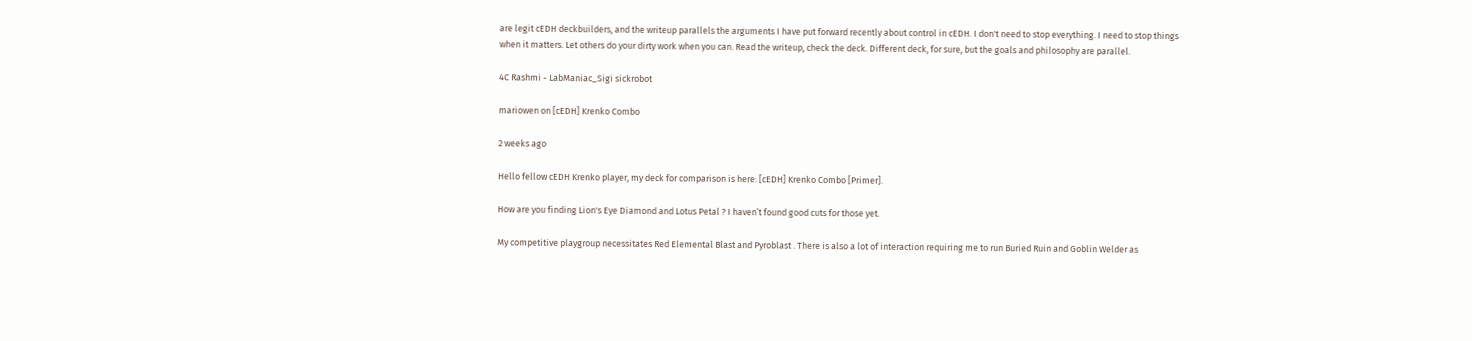are legit cEDH deckbuilders, and the writeup parallels the arguments I have put forward recently about control in cEDH. I don't need to stop everything. I need to stop things when it matters. Let others do your dirty work when you can. Read the writeup, check the deck. Different deck, for sure, but the goals and philosophy are parallel.

4C Rashmi - LabManiac_Sigi sickrobot

mariowen on [cEDH] Krenko Combo

2 weeks ago

Hello fellow cEDH Krenko player, my deck for comparison is here: [cEDH] Krenko Combo [Primer].

How are you finding Lion's Eye Diamond and Lotus Petal ? I haven’t found good cuts for those yet.

My competitive playgroup necessitates Red Elemental Blast and Pyroblast . There is also a lot of interaction requiring me to run Buried Ruin and Goblin Welder as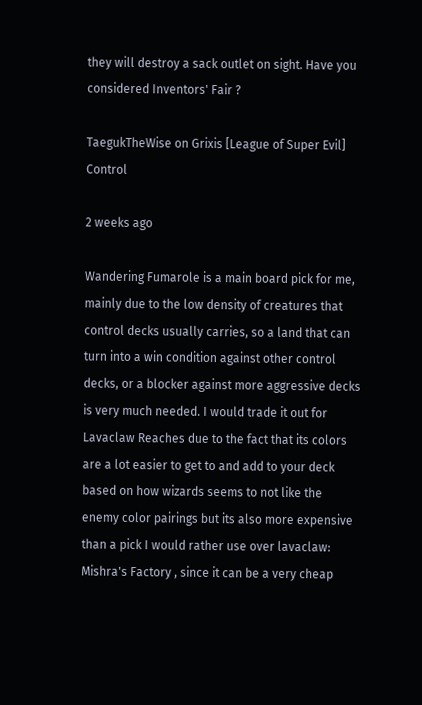they will destroy a sack outlet on sight. Have you considered Inventors' Fair ?

TaegukTheWise on Grixis [League of Super Evil] Control

2 weeks ago

Wandering Fumarole is a main board pick for me, mainly due to the low density of creatures that control decks usually carries, so a land that can turn into a win condition against other control decks, or a blocker against more aggressive decks is very much needed. I would trade it out for Lavaclaw Reaches due to the fact that its colors are a lot easier to get to and add to your deck based on how wizards seems to not like the enemy color pairings but its also more expensive than a pick I would rather use over lavaclaw: Mishra's Factory , since it can be a very cheap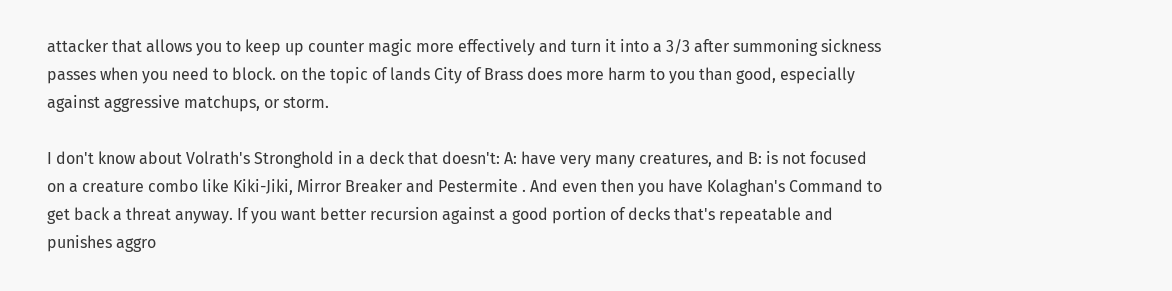attacker that allows you to keep up counter magic more effectively and turn it into a 3/3 after summoning sickness passes when you need to block. on the topic of lands City of Brass does more harm to you than good, especially against aggressive matchups, or storm.

I don't know about Volrath's Stronghold in a deck that doesn't: A: have very many creatures, and B: is not focused on a creature combo like Kiki-Jiki, Mirror Breaker and Pestermite . And even then you have Kolaghan's Command to get back a threat anyway. If you want better recursion against a good portion of decks that's repeatable and punishes aggro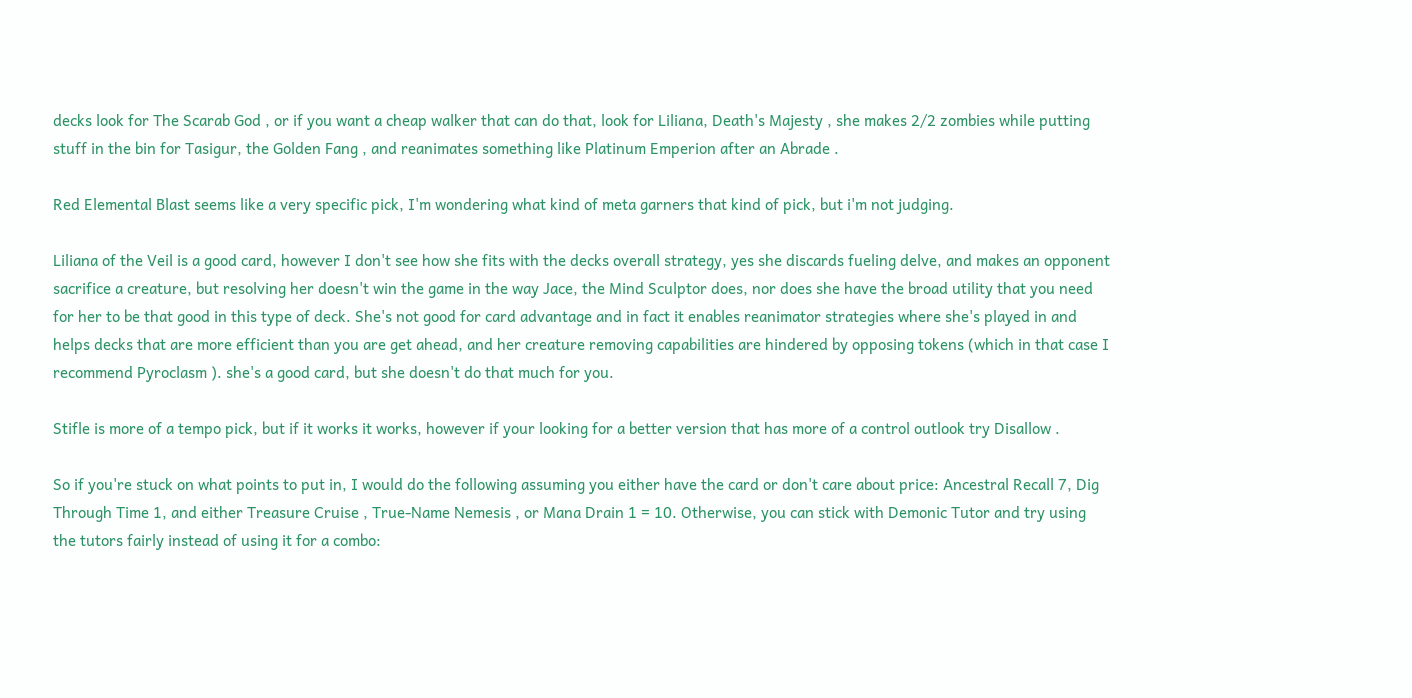decks look for The Scarab God , or if you want a cheap walker that can do that, look for Liliana, Death's Majesty , she makes 2/2 zombies while putting stuff in the bin for Tasigur, the Golden Fang , and reanimates something like Platinum Emperion after an Abrade .

Red Elemental Blast seems like a very specific pick, I'm wondering what kind of meta garners that kind of pick, but i'm not judging.

Liliana of the Veil is a good card, however I don't see how she fits with the decks overall strategy, yes she discards fueling delve, and makes an opponent sacrifice a creature, but resolving her doesn't win the game in the way Jace, the Mind Sculptor does, nor does she have the broad utility that you need for her to be that good in this type of deck. She's not good for card advantage and in fact it enables reanimator strategies where she's played in and helps decks that are more efficient than you are get ahead, and her creature removing capabilities are hindered by opposing tokens (which in that case I recommend Pyroclasm ). she's a good card, but she doesn't do that much for you.

Stifle is more of a tempo pick, but if it works it works, however if your looking for a better version that has more of a control outlook try Disallow .

So if you're stuck on what points to put in, I would do the following assuming you either have the card or don't care about price: Ancestral Recall 7, Dig Through Time 1, and either Treasure Cruise , True-Name Nemesis , or Mana Drain 1 = 10. Otherwise, you can stick with Demonic Tutor and try using the tutors fairly instead of using it for a combo: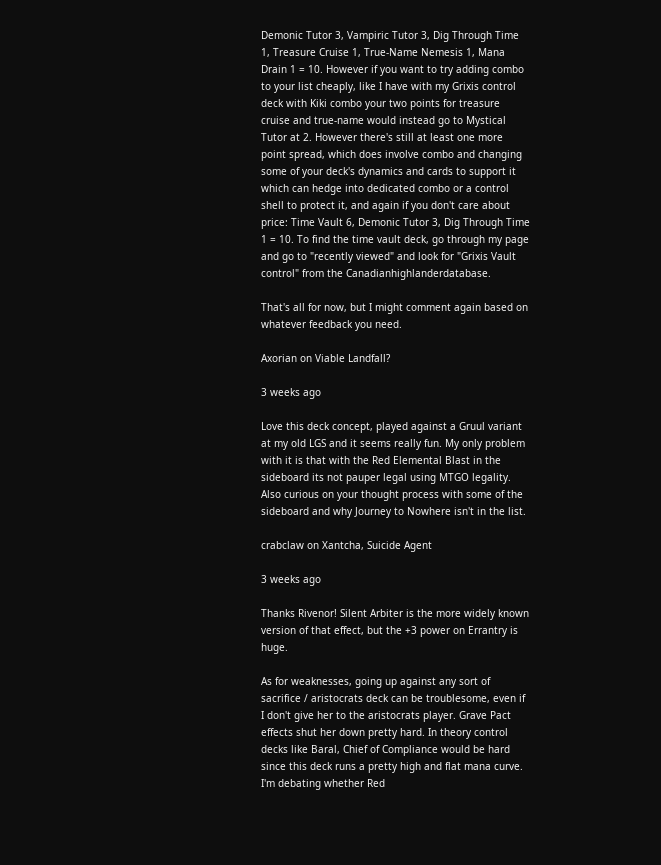Demonic Tutor 3, Vampiric Tutor 3, Dig Through Time 1, Treasure Cruise 1, True-Name Nemesis 1, Mana Drain 1 = 10. However if you want to try adding combo to your list cheaply, like I have with my Grixis control deck with Kiki combo your two points for treasure cruise and true-name would instead go to Mystical Tutor at 2. However there's still at least one more point spread, which does involve combo and changing some of your deck's dynamics and cards to support it which can hedge into dedicated combo or a control shell to protect it, and again if you don't care about price: Time Vault 6, Demonic Tutor 3, Dig Through Time 1 = 10. To find the time vault deck, go through my page and go to "recently viewed" and look for "Grixis Vault control" from the Canadianhighlanderdatabase.

That's all for now, but I might comment again based on whatever feedback you need.

Axorian on Viable Landfall?

3 weeks ago

Love this deck concept, played against a Gruul variant at my old LGS and it seems really fun. My only problem with it is that with the Red Elemental Blast in the sideboard its not pauper legal using MTGO legality. Also curious on your thought process with some of the sideboard and why Journey to Nowhere isn't in the list.

crabclaw on Xantcha, Suicide Agent

3 weeks ago

Thanks Rivenor! Silent Arbiter is the more widely known version of that effect, but the +3 power on Errantry is huge.

As for weaknesses, going up against any sort of sacrifice / aristocrats deck can be troublesome, even if I don't give her to the aristocrats player. Grave Pact effects shut her down pretty hard. In theory control decks like Baral, Chief of Compliance would be hard since this deck runs a pretty high and flat mana curve. I'm debating whether Red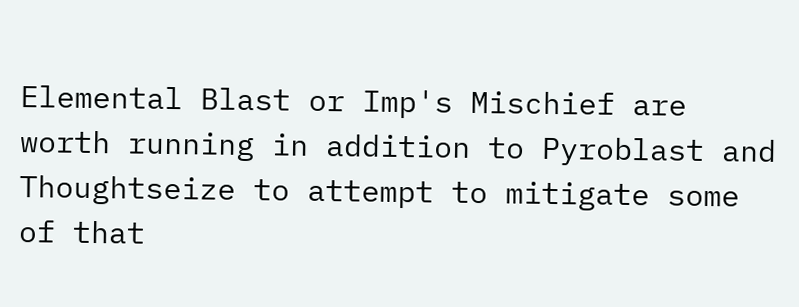Elemental Blast or Imp's Mischief are worth running in addition to Pyroblast and Thoughtseize to attempt to mitigate some of that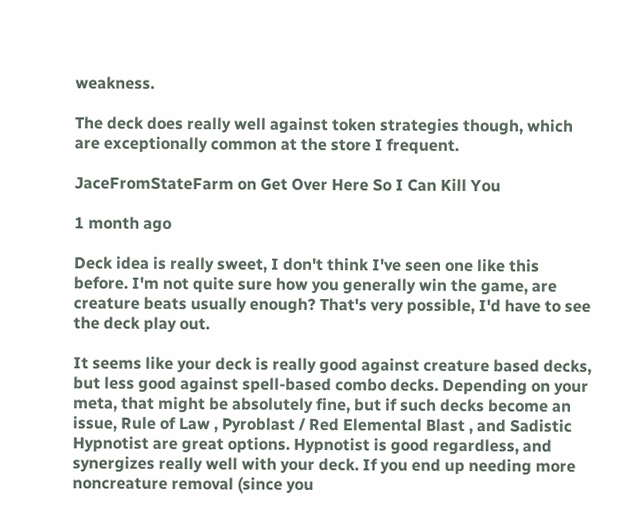weakness.

The deck does really well against token strategies though, which are exceptionally common at the store I frequent.

JaceFromStateFarm on Get Over Here So I Can Kill You

1 month ago

Deck idea is really sweet, I don't think I've seen one like this before. I'm not quite sure how you generally win the game, are creature beats usually enough? That's very possible, I'd have to see the deck play out.

It seems like your deck is really good against creature based decks, but less good against spell-based combo decks. Depending on your meta, that might be absolutely fine, but if such decks become an issue, Rule of Law , Pyroblast / Red Elemental Blast , and Sadistic Hypnotist are great options. Hypnotist is good regardless, and synergizes really well with your deck. If you end up needing more noncreature removal (since you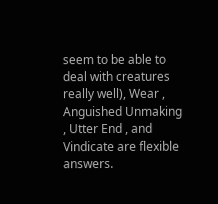seem to be able to deal with creatures really well), Wear , Anguished Unmaking , Utter End , and Vindicate are flexible answers.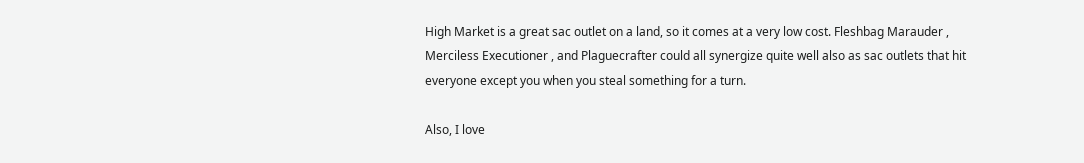High Market is a great sac outlet on a land, so it comes at a very low cost. Fleshbag Marauder , Merciless Executioner , and Plaguecrafter could all synergize quite well also as sac outlets that hit everyone except you when you steal something for a turn.

Also, I love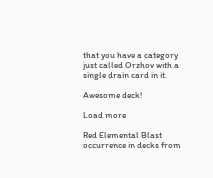that you have a category just called Orzhov with a single drain card in it.

Awesome deck!

Load more

Red Elemental Blast occurrence in decks from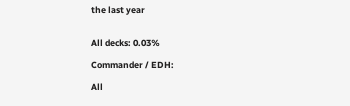the last year


All decks: 0.03%

Commander / EDH:

All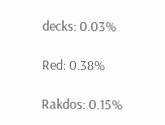decks: 0.03%

Red: 0.38%

Rakdos: 0.15%